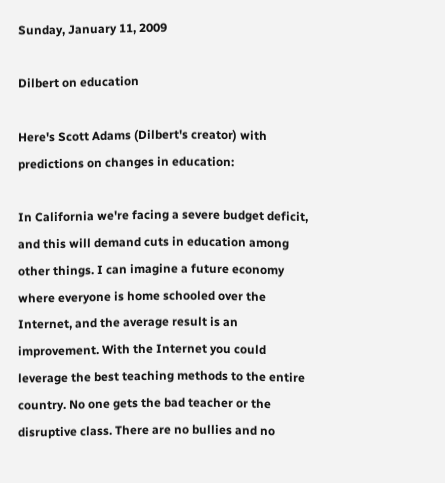Sunday, January 11, 2009

Dilbert on education

Here's Scott Adams (Dilbert's creator) with predictions on changes in education:

In California we're facing a severe budget deficit, and this will demand cuts in education among other things. I can imagine a future economy where everyone is home schooled over the Internet, and the average result is an improvement. With the Internet you could leverage the best teaching methods to the entire country. No one gets the bad teacher or the disruptive class. There are no bullies and no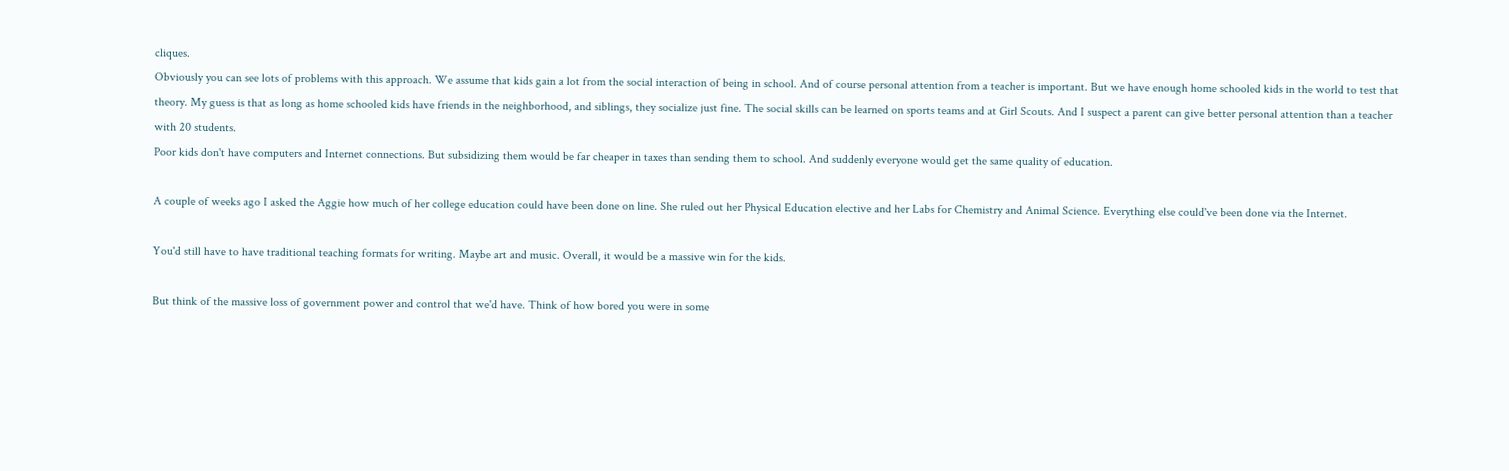cliques.
Obviously you can see lots of problems with this approach. We assume that kids gain a lot from the social interaction of being in school. And of course personal attention from a teacher is important. But we have enough home schooled kids in the world to test that theory. My guess is that as long as home schooled kids have friends in the neighborhood, and siblings, they socialize just fine. The social skills can be learned on sports teams and at Girl Scouts. And I suspect a parent can give better personal attention than a teacher with 20 students.
Poor kids don't have computers and Internet connections. But subsidizing them would be far cheaper in taxes than sending them to school. And suddenly everyone would get the same quality of education.

A couple of weeks ago I asked the Aggie how much of her college education could have been done on line. She ruled out her Physical Education elective and her Labs for Chemistry and Animal Science. Everything else could've been done via the Internet.

You'd still have to have traditional teaching formats for writing. Maybe art and music. Overall, it would be a massive win for the kids.

But think of the massive loss of government power and control that we'd have. Think of how bored you were in some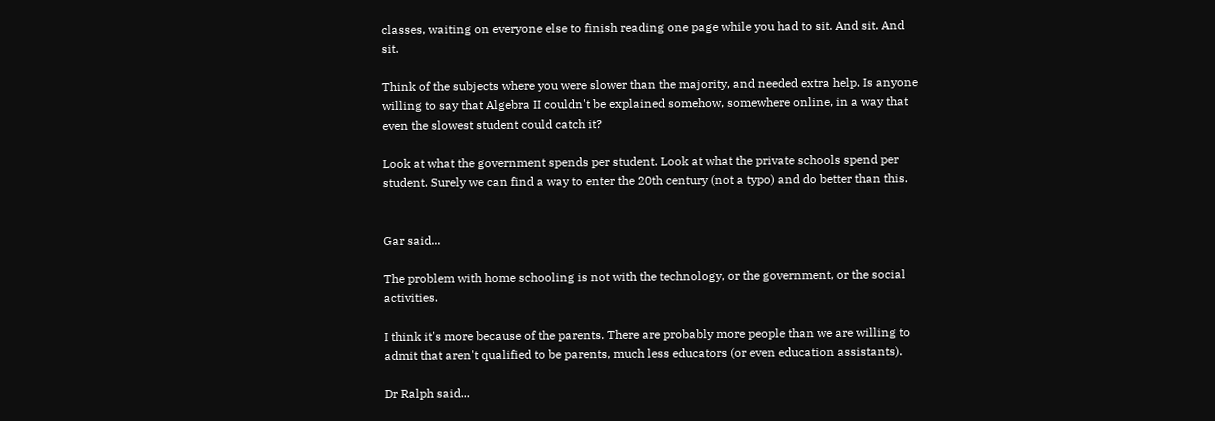classes, waiting on everyone else to finish reading one page while you had to sit. And sit. And sit.

Think of the subjects where you were slower than the majority, and needed extra help. Is anyone willing to say that Algebra II couldn't be explained somehow, somewhere online, in a way that even the slowest student could catch it?

Look at what the government spends per student. Look at what the private schools spend per student. Surely we can find a way to enter the 20th century (not a typo) and do better than this.


Gar said...

The problem with home schooling is not with the technology, or the government, or the social activities.

I think it's more because of the parents. There are probably more people than we are willing to admit that aren't qualified to be parents, much less educators (or even education assistants).

Dr Ralph said...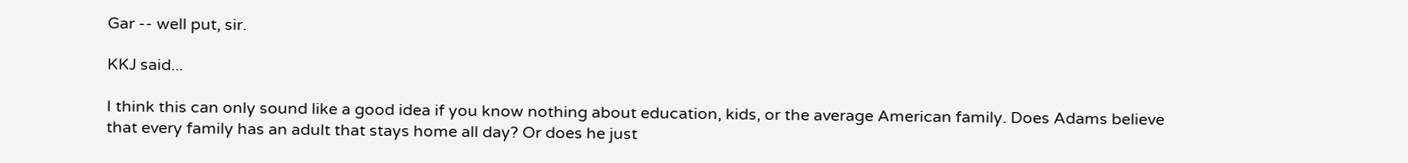Gar -- well put, sir.

KKJ said...

I think this can only sound like a good idea if you know nothing about education, kids, or the average American family. Does Adams believe that every family has an adult that stays home all day? Or does he just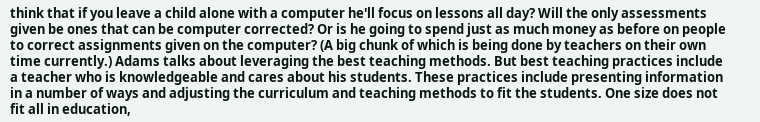think that if you leave a child alone with a computer he'll focus on lessons all day? Will the only assessments given be ones that can be computer corrected? Or is he going to spend just as much money as before on people to correct assignments given on the computer? (A big chunk of which is being done by teachers on their own time currently.) Adams talks about leveraging the best teaching methods. But best teaching practices include a teacher who is knowledgeable and cares about his students. These practices include presenting information in a number of ways and adjusting the curriculum and teaching methods to fit the students. One size does not fit all in education,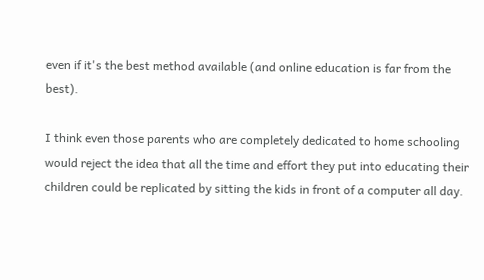even if it's the best method available (and online education is far from the best).

I think even those parents who are completely dedicated to home schooling would reject the idea that all the time and effort they put into educating their children could be replicated by sitting the kids in front of a computer all day.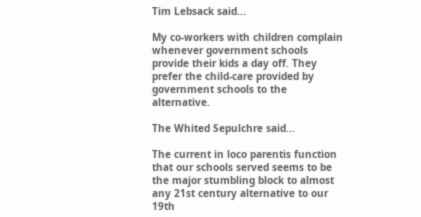Tim Lebsack said...

My co-workers with children complain whenever government schools provide their kids a day off. They prefer the child-care provided by government schools to the alternative.

The Whited Sepulchre said...

The current in loco parentis function that our schools served seems to be the major stumbling block to almost any 21st century alternative to our 19th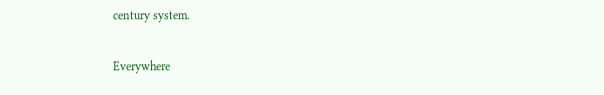century system.

Everywhere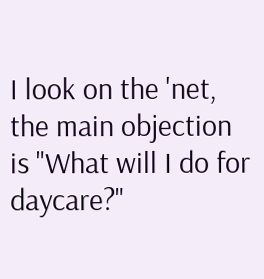I look on the 'net, the main objection is "What will I do for daycare?"